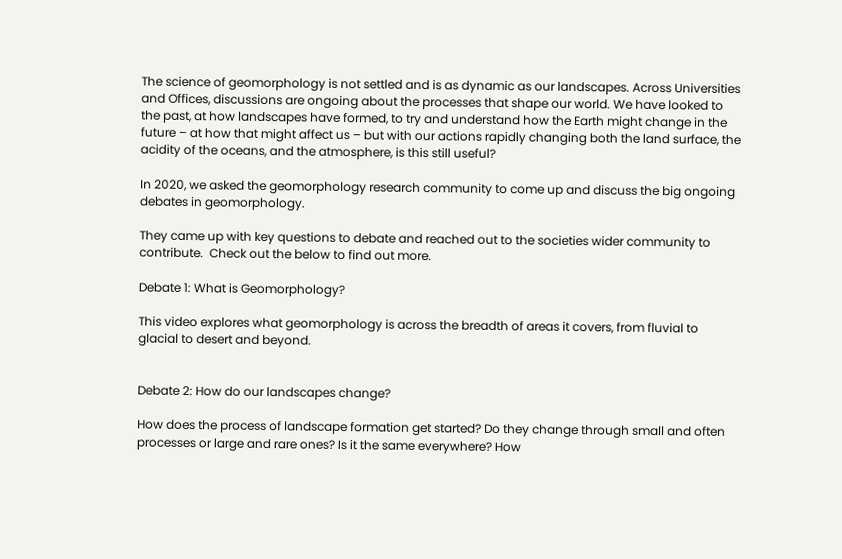The science of geomorphology is not settled and is as dynamic as our landscapes. Across Universities and Offices, discussions are ongoing about the processes that shape our world. We have looked to the past, at how landscapes have formed, to try and understand how the Earth might change in the future – at how that might affect us – but with our actions rapidly changing both the land surface, the acidity of the oceans, and the atmosphere, is this still useful?

In 2020, we asked the geomorphology research community to come up and discuss the big ongoing debates in geomorphology.

They came up with key questions to debate and reached out to the societies wider community to contribute.  Check out the below to find out more.

Debate 1: What is Geomorphology?

This video explores what geomorphology is across the breadth of areas it covers, from fluvial to glacial to desert and beyond.


Debate 2: How do our landscapes change?

How does the process of landscape formation get started? Do they change through small and often processes or large and rare ones? Is it the same everywhere? How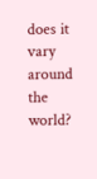does it vary around the world?